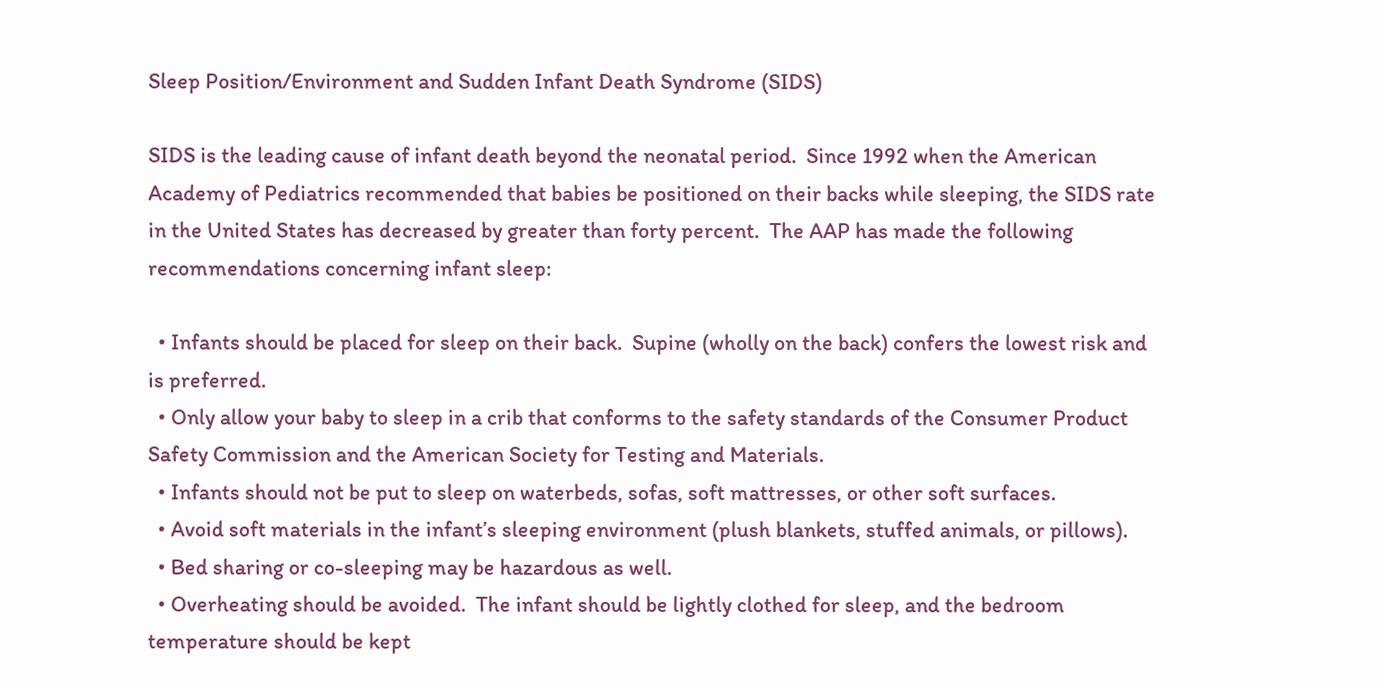Sleep Position/Environment and Sudden Infant Death Syndrome (SIDS)

SIDS is the leading cause of infant death beyond the neonatal period.  Since 1992 when the American Academy of Pediatrics recommended that babies be positioned on their backs while sleeping, the SIDS rate in the United States has decreased by greater than forty percent.  The AAP has made the following recommendations concerning infant sleep:

  • Infants should be placed for sleep on their back.  Supine (wholly on the back) confers the lowest risk and is preferred.
  • Only allow your baby to sleep in a crib that conforms to the safety standards of the Consumer Product Safety Commission and the American Society for Testing and Materials.
  • Infants should not be put to sleep on waterbeds, sofas, soft mattresses, or other soft surfaces.
  • Avoid soft materials in the infant’s sleeping environment (plush blankets, stuffed animals, or pillows).
  • Bed sharing or co-sleeping may be hazardous as well.
  • Overheating should be avoided.  The infant should be lightly clothed for sleep, and the bedroom temperature should be kept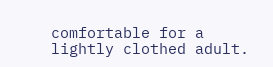comfortable for a lightly clothed adult.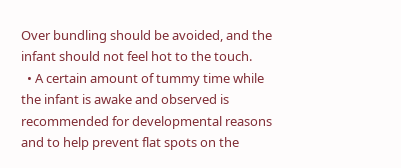Over bundling should be avoided, and the infant should not feel hot to the touch.
  • A certain amount of tummy time while the infant is awake and observed is recommended for developmental reasons and to help prevent flat spots on the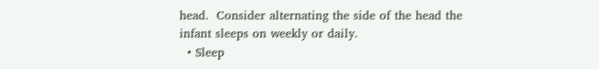head.  Consider alternating the side of the head the infant sleeps on weekly or daily.
  • Sleep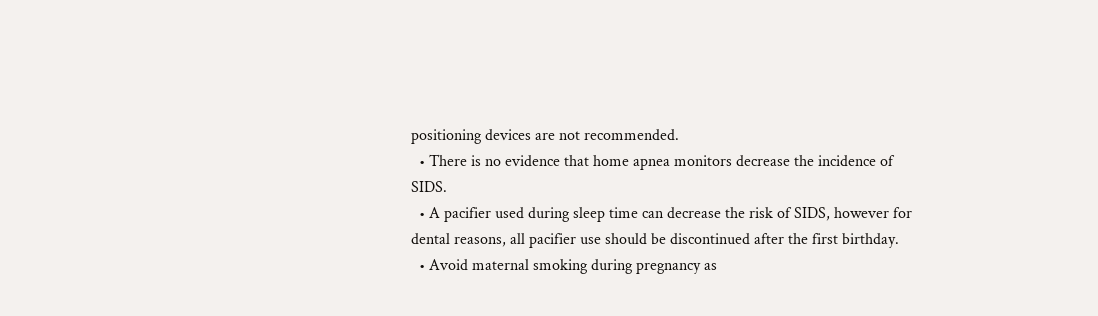positioning devices are not recommended.
  • There is no evidence that home apnea monitors decrease the incidence of SIDS.
  • A pacifier used during sleep time can decrease the risk of SIDS, however for dental reasons, all pacifier use should be discontinued after the first birthday.
  • Avoid maternal smoking during pregnancy as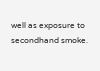well as exposure to secondhand smoke.